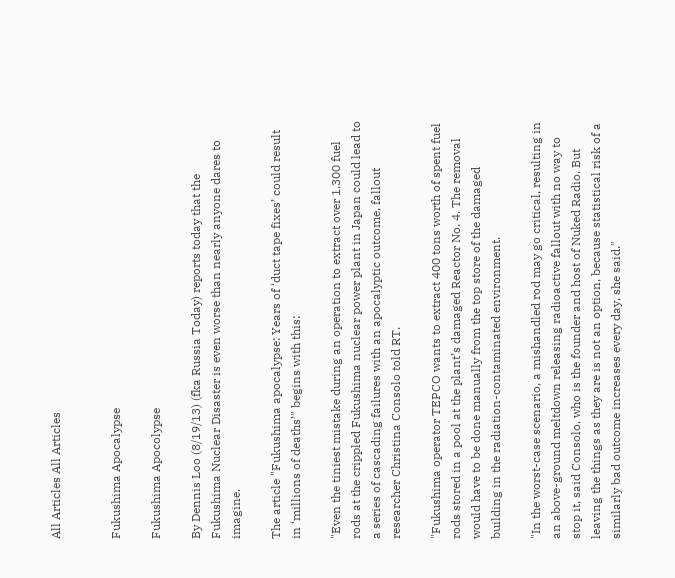All Articles All Articles


Fukushima Apocalypse

Fukushima Apocolypse

By Dennis Loo (8/19/13) (fka Russia Today) reports today that the Fukushima Nuclear Disaster is even worse than nearly anyone dares to imagine.

The article "Fukushima apocalypse: Years of ‘duct tape fixes’ could result in ‘millions of deaths’" begins with this:

"Even the tiniest mistake during an operation to extract over 1,300 fuel rods at the crippled Fukushima nuclear power plant in Japan could lead to a series of cascading failures with an apocalyptic outcome, fallout researcher Christina Consolo told RT.

"Fukushima operator TEPCO wants to extract 400 tons worth of spent fuel rods stored in a pool at the plant’s damaged Reactor No. 4. The removal would have to be done manually from the top store of the damaged building in the radiation-contaminated environment.

"In the worst-case scenario, a mishandled rod may go critical, resulting in an above-ground meltdown releasing radioactive fallout with no way to stop it, said Consolo, who is the founder and host of Nuked Radio. But leaving the things as they are is not an option, because statistical risk of a similarly bad outcome increases every day, she said."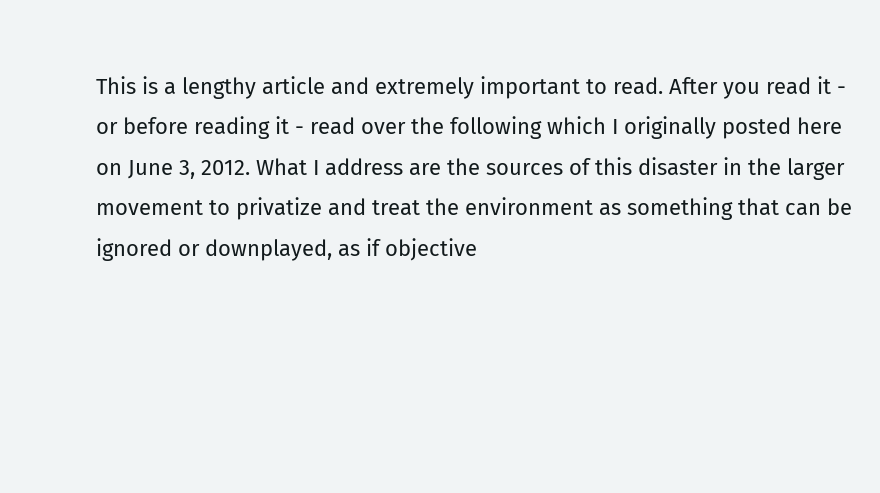This is a lengthy article and extremely important to read. After you read it - or before reading it - read over the following which I originally posted here on June 3, 2012. What I address are the sources of this disaster in the larger movement to privatize and treat the environment as something that can be ignored or downplayed, as if objective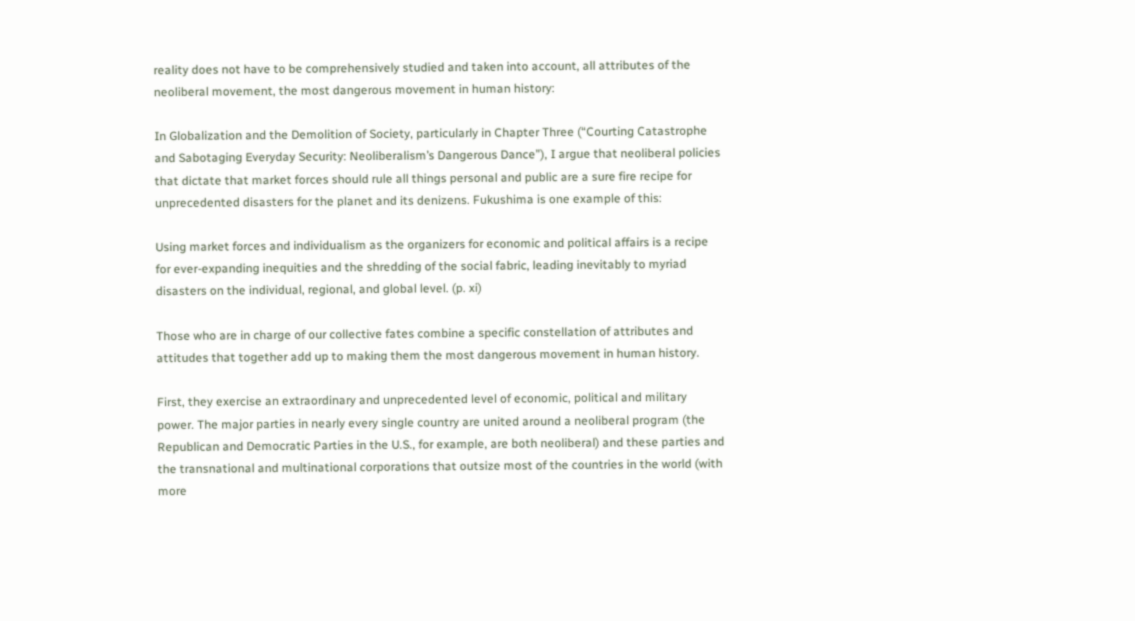reality does not have to be comprehensively studied and taken into account, all attributes of the neoliberal movement, the most dangerous movement in human history:

In Globalization and the Demolition of Society, particularly in Chapter Three (“Courting Catastrophe and Sabotaging Everyday Security: Neoliberalism’s Dangerous Dance”), I argue that neoliberal policies that dictate that market forces should rule all things personal and public are a sure fire recipe for unprecedented disasters for the planet and its denizens. Fukushima is one example of this:

Using market forces and individualism as the organizers for economic and political affairs is a recipe for ever-expanding inequities and the shredding of the social fabric, leading inevitably to myriad disasters on the individual, regional, and global level. (p. xi)

Those who are in charge of our collective fates combine a specific constellation of attributes and attitudes that together add up to making them the most dangerous movement in human history.

First, they exercise an extraordinary and unprecedented level of economic, political and military power. The major parties in nearly every single country are united around a neoliberal program (the Republican and Democratic Parties in the U.S., for example, are both neoliberal) and these parties and the transnational and multinational corporations that outsize most of the countries in the world (with more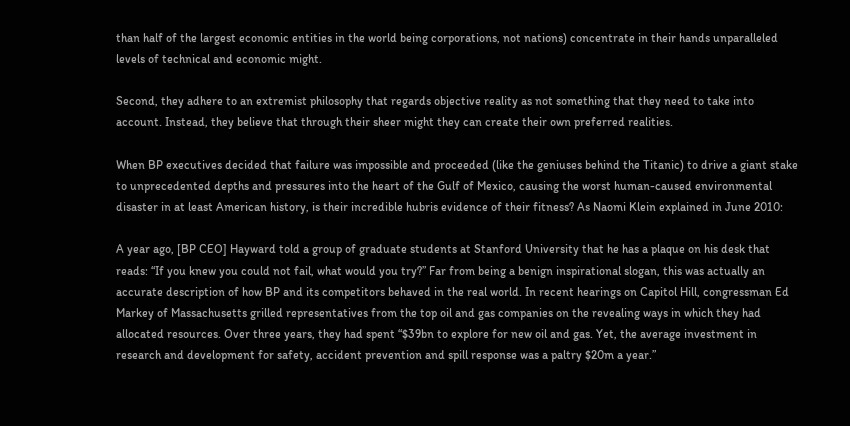than half of the largest economic entities in the world being corporations, not nations) concentrate in their hands unparalleled levels of technical and economic might.

Second, they adhere to an extremist philosophy that regards objective reality as not something that they need to take into account. Instead, they believe that through their sheer might they can create their own preferred realities.

When BP executives decided that failure was impossible and proceeded (like the geniuses behind the Titanic) to drive a giant stake to unprecedented depths and pressures into the heart of the Gulf of Mexico, causing the worst human-caused environmental disaster in at least American history, is their incredible hubris evidence of their fitness? As Naomi Klein explained in June 2010:

A year ago, [BP CEO] Hayward told a group of graduate students at Stanford University that he has a plaque on his desk that reads: “If you knew you could not fail, what would you try?” Far from being a benign inspirational slogan, this was actually an accurate description of how BP and its competitors behaved in the real world. In recent hearings on Capitol Hill, congressman Ed Markey of Massachusetts grilled representatives from the top oil and gas companies on the revealing ways in which they had allocated resources. Over three years, they had spent “$39bn to explore for new oil and gas. Yet, the average investment in research and development for safety, accident prevention and spill response was a paltry $20m a year.”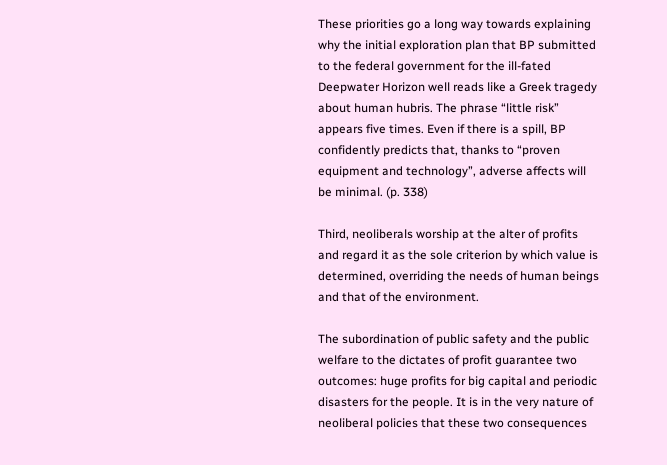These priorities go a long way towards explaining why the initial exploration plan that BP submitted to the federal government for the ill-fated Deepwater Horizon well reads like a Greek tragedy about human hubris. The phrase “little risk” appears five times. Even if there is a spill, BP confidently predicts that, thanks to “proven equipment and technology”, adverse affects will be minimal. (p. 338)

Third, neoliberals worship at the alter of profits and regard it as the sole criterion by which value is determined, overriding the needs of human beings and that of the environment.

The subordination of public safety and the public welfare to the dictates of profit guarantee two outcomes: huge profits for big capital and periodic disasters for the people. It is in the very nature of neoliberal policies that these two consequences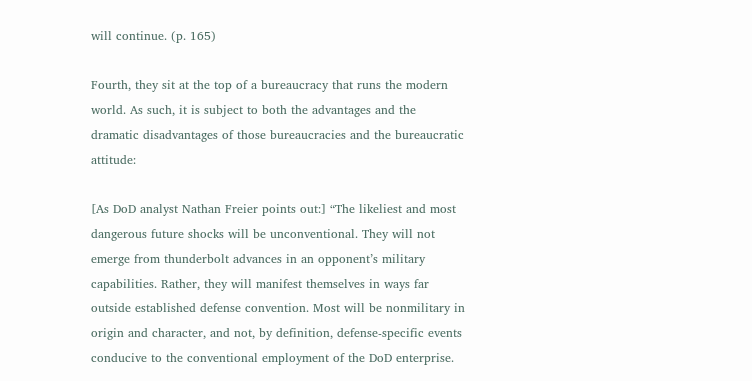will continue. (p. 165)

Fourth, they sit at the top of a bureaucracy that runs the modern world. As such, it is subject to both the advantages and the dramatic disadvantages of those bureaucracies and the bureaucratic attitude:

[As DoD analyst Nathan Freier points out:] “The likeliest and most dangerous future shocks will be unconventional. They will not emerge from thunderbolt advances in an opponent’s military capabilities. Rather, they will manifest themselves in ways far outside established defense convention. Most will be nonmilitary in origin and character, and not, by definition, defense-specific events conducive to the conventional employment of the DoD enterprise.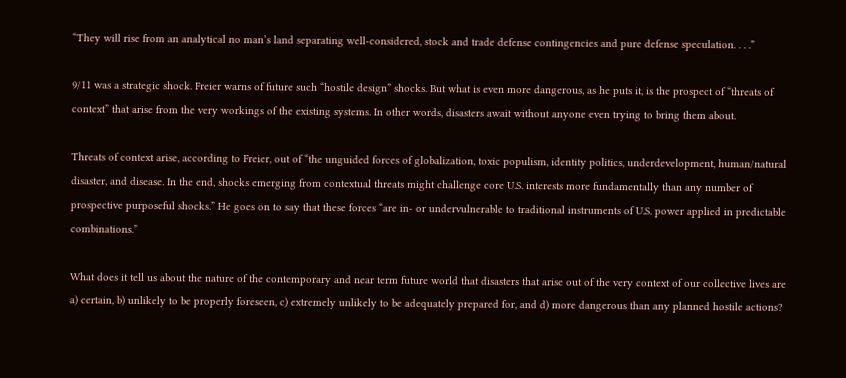“They will rise from an analytical no man’s land separating well-considered, stock and trade defense contingencies and pure defense speculation. . . .”

9/11 was a strategic shock. Freier warns of future such “hostile design” shocks. But what is even more dangerous, as he puts it, is the prospect of “threats of context” that arise from the very workings of the existing systems. In other words, disasters await without anyone even trying to bring them about.

Threats of context arise, according to Freier, out of “the unguided forces of globalization, toxic populism, identity politics, underdevelopment, human/natural disaster, and disease. In the end, shocks emerging from contextual threats might challenge core U.S. interests more fundamentally than any number of prospective purposeful shocks.” He goes on to say that these forces “are in- or undervulnerable to traditional instruments of U.S. power applied in predictable combinations.”

What does it tell us about the nature of the contemporary and near term future world that disasters that arise out of the very context of our collective lives are a) certain, b) unlikely to be properly foreseen, c) extremely unlikely to be adequately prepared for, and d) more dangerous than any planned hostile actions?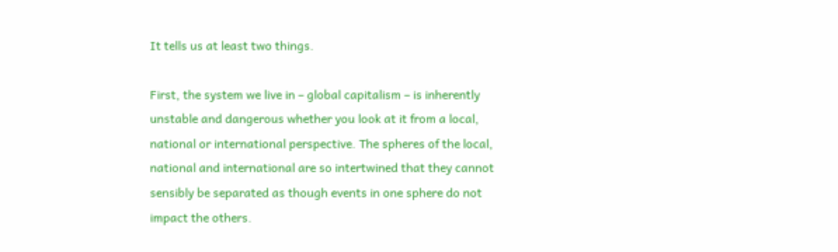It tells us at least two things.

First, the system we live in – global capitalism – is inherently unstable and dangerous whether you look at it from a local, national or international perspective. The spheres of the local, national and international are so intertwined that they cannot sensibly be separated as though events in one sphere do not impact the others.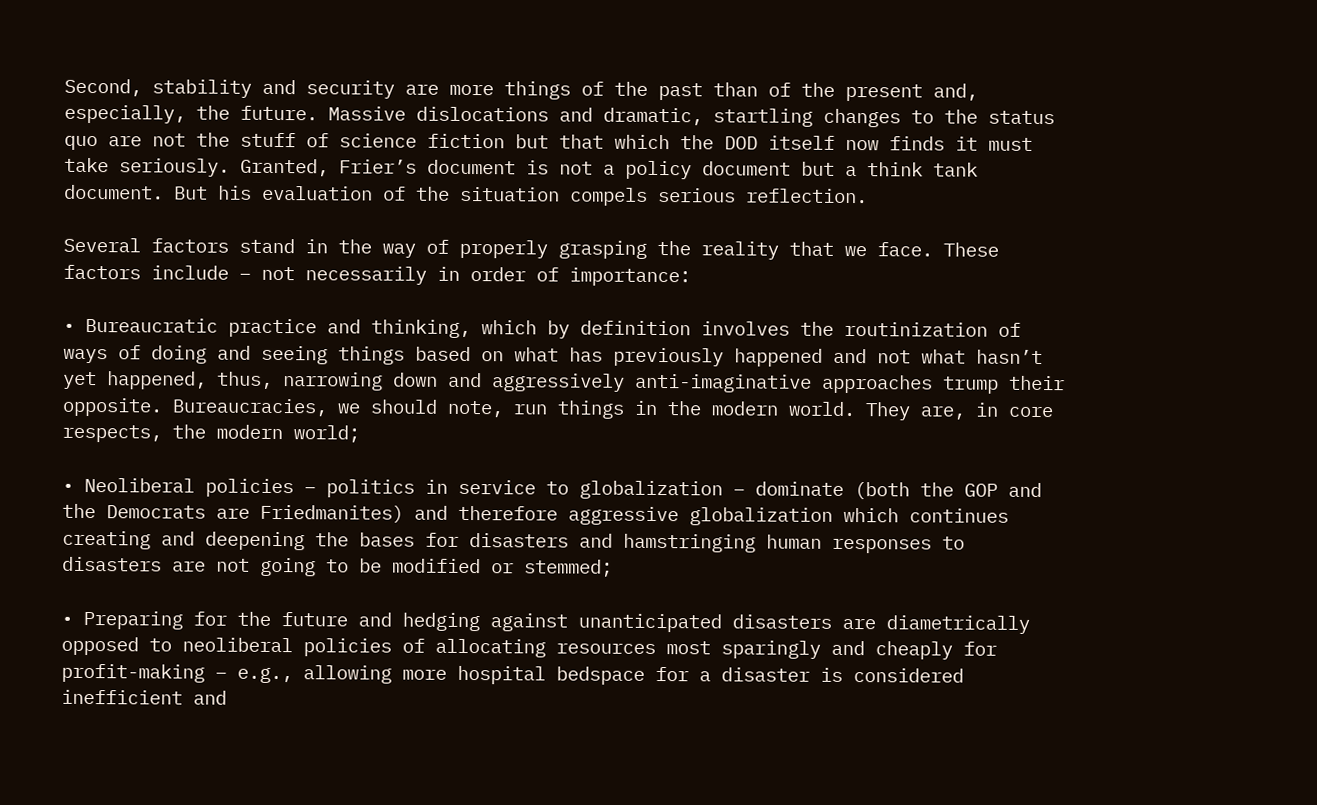Second, stability and security are more things of the past than of the present and, especially, the future. Massive dislocations and dramatic, startling changes to the status quo are not the stuff of science fiction but that which the DOD itself now finds it must take seriously. Granted, Frier’s document is not a policy document but a think tank document. But his evaluation of the situation compels serious reflection.

Several factors stand in the way of properly grasping the reality that we face. These factors include – not necessarily in order of importance:

• Bureaucratic practice and thinking, which by definition involves the routinization of ways of doing and seeing things based on what has previously happened and not what hasn’t yet happened, thus, narrowing down and aggressively anti-imaginative approaches trump their opposite. Bureaucracies, we should note, run things in the modern world. They are, in core respects, the modern world;

• Neoliberal policies – politics in service to globalization – dominate (both the GOP and the Democrats are Friedmanites) and therefore aggressive globalization which continues creating and deepening the bases for disasters and hamstringing human responses to disasters are not going to be modified or stemmed;

• Preparing for the future and hedging against unanticipated disasters are diametrically opposed to neoliberal policies of allocating resources most sparingly and cheaply for profit-making – e.g., allowing more hospital bedspace for a disaster is considered inefficient and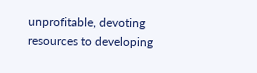unprofitable, devoting resources to developing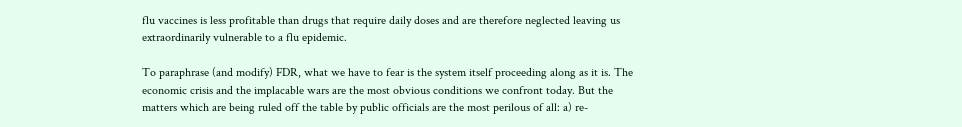flu vaccines is less profitable than drugs that require daily doses and are therefore neglected leaving us extraordinarily vulnerable to a flu epidemic.

To paraphrase (and modify) FDR, what we have to fear is the system itself proceeding along as it is. The economic crisis and the implacable wars are the most obvious conditions we confront today. But the matters which are being ruled off the table by public officials are the most perilous of all: a) re-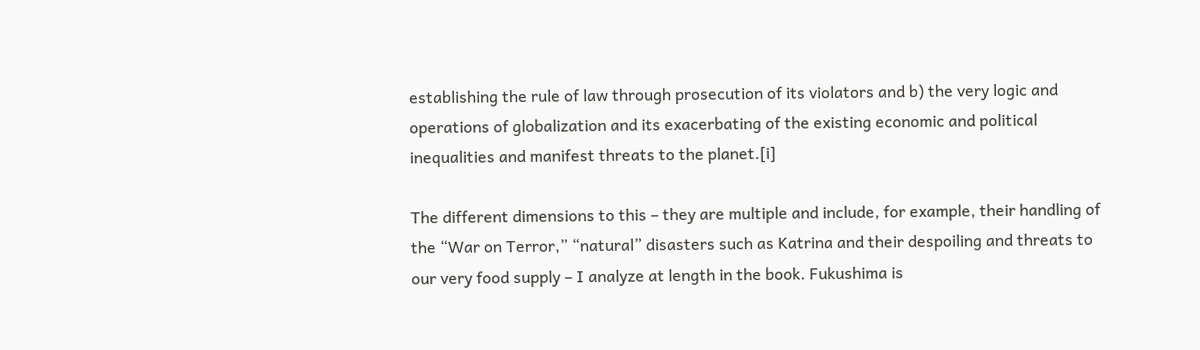establishing the rule of law through prosecution of its violators and b) the very logic and operations of globalization and its exacerbating of the existing economic and political inequalities and manifest threats to the planet.[i]

The different dimensions to this – they are multiple and include, for example, their handling of the “War on Terror,” “natural” disasters such as Katrina and their despoiling and threats to our very food supply – I analyze at length in the book. Fukushima is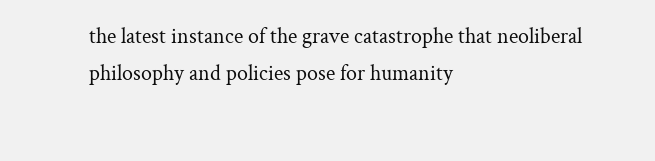the latest instance of the grave catastrophe that neoliberal philosophy and policies pose for humanity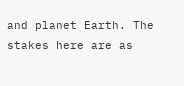and planet Earth. The stakes here are as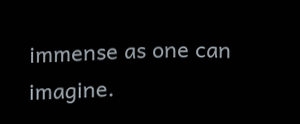immense as one can imagine.